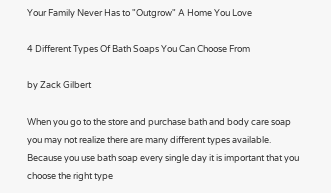Your Family Never Has to "Outgrow" A Home You Love

4 Different Types Of Bath Soaps You Can Choose From

by Zack Gilbert

When you go to the store and purchase bath and body care soap you may not realize there are many different types available. Because you use bath soap every single day it is important that you choose the right type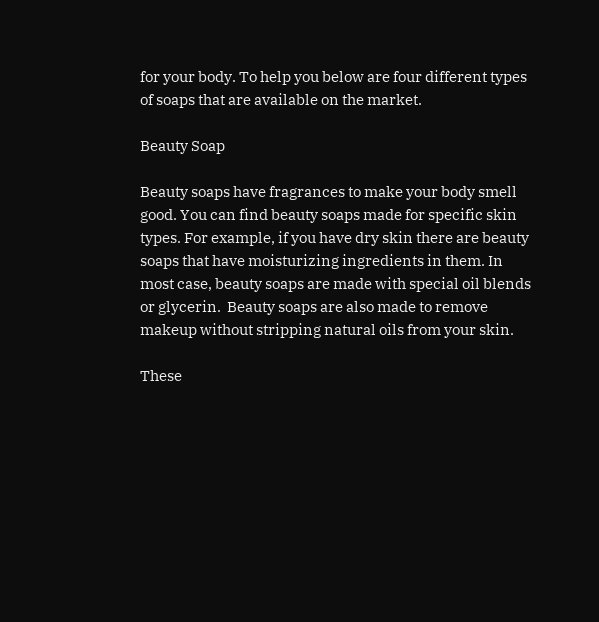for your body. To help you below are four different types of soaps that are available on the market.

Beauty Soap

Beauty soaps have fragrances to make your body smell good. You can find beauty soaps made for specific skin types. For example, if you have dry skin there are beauty soaps that have moisturizing ingredients in them. In most case, beauty soaps are made with special oil blends or glycerin.  Beauty soaps are also made to remove makeup without stripping natural oils from your skin.

These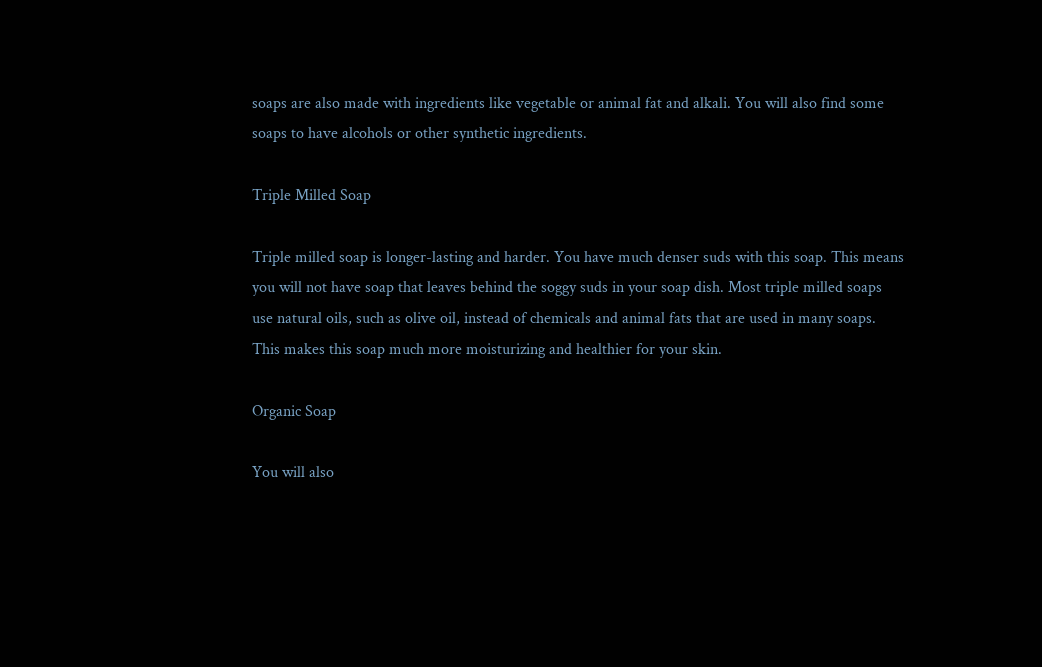soaps are also made with ingredients like vegetable or animal fat and alkali. You will also find some soaps to have alcohols or other synthetic ingredients.

Triple Milled Soap

Triple milled soap is longer-lasting and harder. You have much denser suds with this soap. This means you will not have soap that leaves behind the soggy suds in your soap dish. Most triple milled soaps use natural oils, such as olive oil, instead of chemicals and animal fats that are used in many soaps. This makes this soap much more moisturizing and healthier for your skin.

Organic Soap

You will also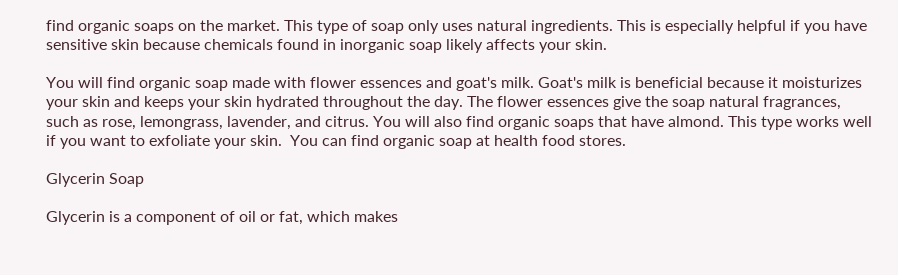find organic soaps on the market. This type of soap only uses natural ingredients. This is especially helpful if you have sensitive skin because chemicals found in inorganic soap likely affects your skin.

You will find organic soap made with flower essences and goat's milk. Goat's milk is beneficial because it moisturizes your skin and keeps your skin hydrated throughout the day. The flower essences give the soap natural fragrances, such as rose, lemongrass, lavender, and citrus. You will also find organic soaps that have almond. This type works well if you want to exfoliate your skin.  You can find organic soap at health food stores.

Glycerin Soap

Glycerin is a component of oil or fat, which makes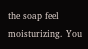the soap feel moisturizing. You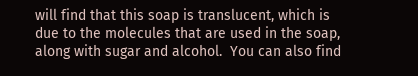will find that this soap is translucent, which is due to the molecules that are used in the soap, along with sugar and alcohol.  You can also find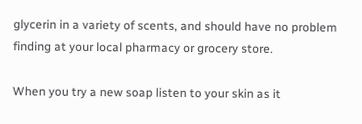glycerin in a variety of scents, and should have no problem finding at your local pharmacy or grocery store.

When you try a new soap listen to your skin as it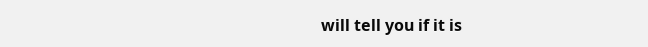will tell you if it is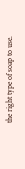the right type of soap to use.